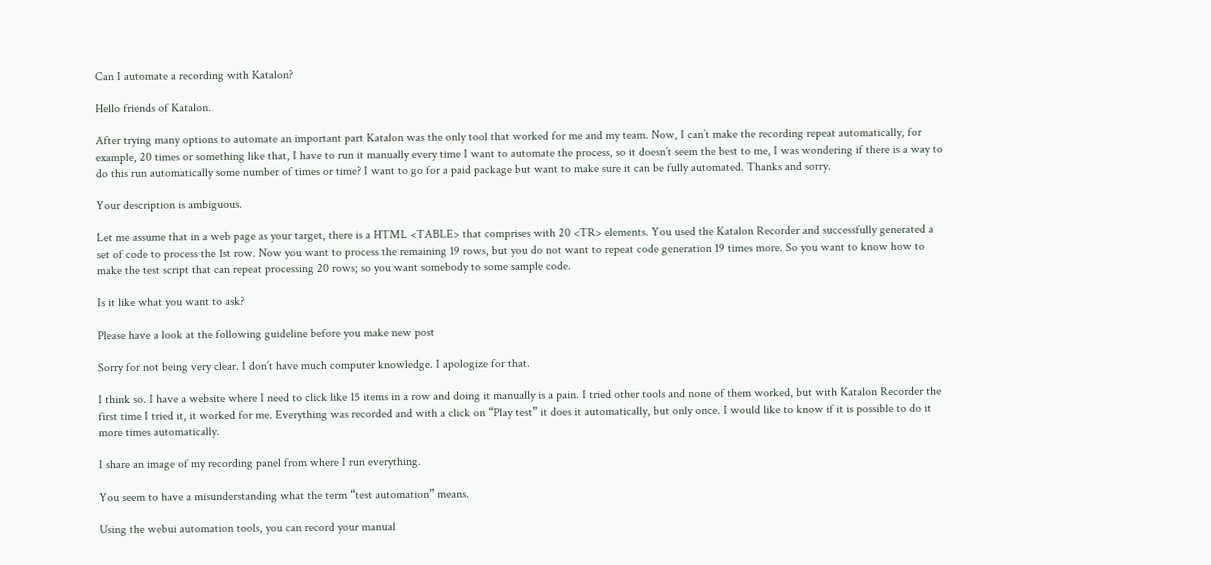Can I automate a recording with Katalon?

Hello friends of Katalon.

After trying many options to automate an important part Katalon was the only tool that worked for me and my team. Now, I can’t make the recording repeat automatically, for example, 20 times or something like that, I have to run it manually every time I want to automate the process, so it doesn’t seem the best to me, I was wondering if there is a way to do this run automatically some number of times or time? I want to go for a paid package but want to make sure it can be fully automated. Thanks and sorry.

Your description is ambiguous.

Let me assume that in a web page as your target, there is a HTML <TABLE> that comprises with 20 <TR> elements. You used the Katalon Recorder and successfully generated a set of code to process the 1st row. Now you want to process the remaining 19 rows, but you do not want to repeat code generation 19 times more. So you want to know how to make the test script that can repeat processing 20 rows; so you want somebody to some sample code.

Is it like what you want to ask?

Please have a look at the following guideline before you make new post

Sorry for not being very clear. I don’t have much computer knowledge. I apologize for that.

I think so. I have a website where I need to click like 15 items in a row and doing it manually is a pain. I tried other tools and none of them worked, but with Katalon Recorder the first time I tried it, it worked for me. Everything was recorded and with a click on “Play test” it does it automatically, but only once. I would like to know if it is possible to do it more times automatically.

I share an image of my recording panel from where I run everything.

You seem to have a misunderstanding what the term “test automation” means.

Using the webui automation tools, you can record your manual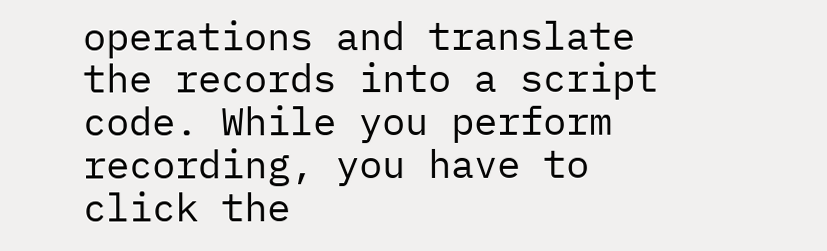operations and translate the records into a script code. While you perform recording, you have to click the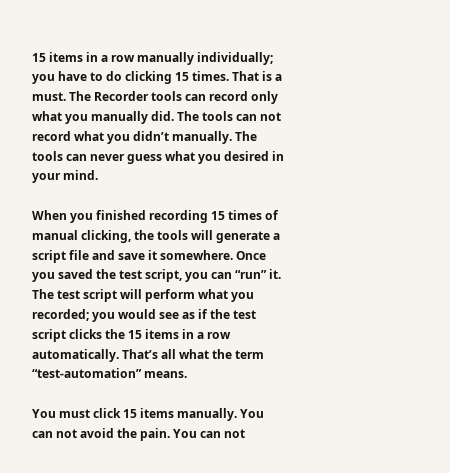15 items in a row manually individually; you have to do clicking 15 times. That is a must. The Recorder tools can record only what you manually did. The tools can not record what you didn’t manually. The tools can never guess what you desired in your mind.

When you finished recording 15 times of manual clicking, the tools will generate a script file and save it somewhere. Once you saved the test script, you can “run” it. The test script will perform what you recorded; you would see as if the test script clicks the 15 items in a row automatically. That’s all what the term “test-automation” means.

You must click 15 items manually. You can not avoid the pain. You can not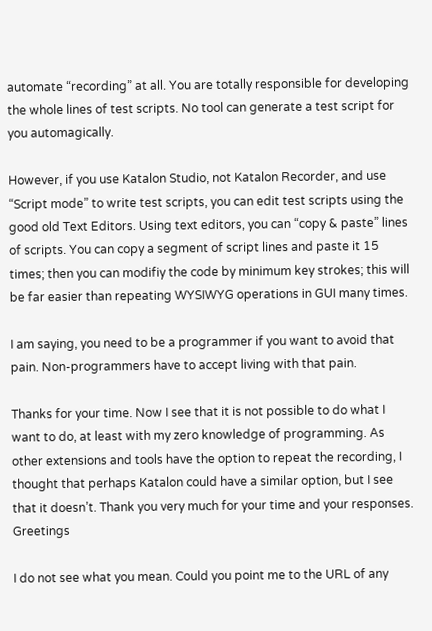automate “recording” at all. You are totally responsible for developing the whole lines of test scripts. No tool can generate a test script for you automagically.

However, if you use Katalon Studio, not Katalon Recorder, and use “Script mode” to write test scripts, you can edit test scripts using the good old Text Editors. Using text editors, you can “copy & paste” lines of scripts. You can copy a segment of script lines and paste it 15 times; then you can modifiy the code by minimum key strokes; this will be far easier than repeating WYSIWYG operations in GUI many times.

I am saying, you need to be a programmer if you want to avoid that pain. Non-programmers have to accept living with that pain.

Thanks for your time. Now I see that it is not possible to do what I want to do, at least with my zero knowledge of programming. As other extensions and tools have the option to repeat the recording, I thought that perhaps Katalon could have a similar option, but I see that it doesn’t. Thank you very much for your time and your responses. Greetings

I do not see what you mean. Could you point me to the URL of any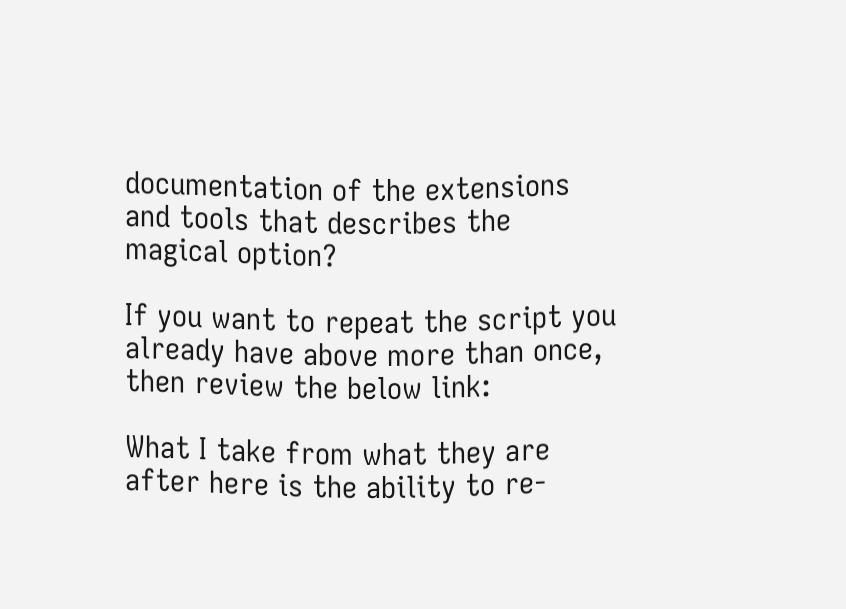documentation of the extensions and tools that describes the magical option?

If you want to repeat the script you already have above more than once, then review the below link:

What I take from what they are after here is the ability to re-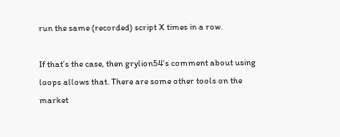run the same (recorded) script X times in a row.

If that’s the case, then grylion54’s comment about using loops allows that. There are some other tools on the market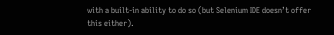with a built-in ability to do so (but Selenium IDE doesn’t offer this either).